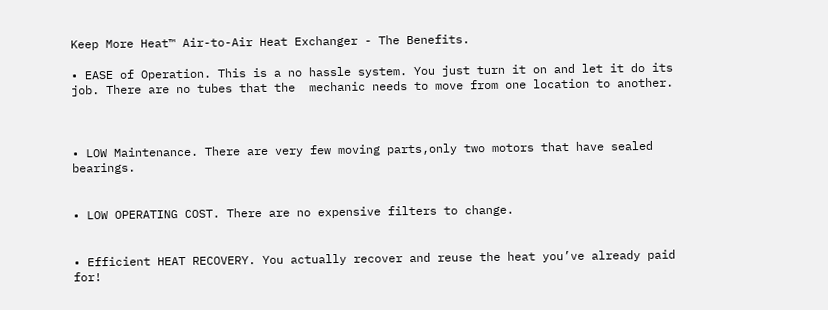Keep More Heat™ Air-to-Air Heat Exchanger - The Benefits.

• EASE of Operation. This is a no hassle system. You just turn it on and let it do its job. There are no tubes that the  mechanic needs to move from one location to another.



• LOW Maintenance. There are very few moving parts,only two motors that have sealed bearings.


• LOW OPERATING COST. There are no expensive filters to change.


• Efficient HEAT RECOVERY. You actually recover and reuse the heat you’ve already paid for!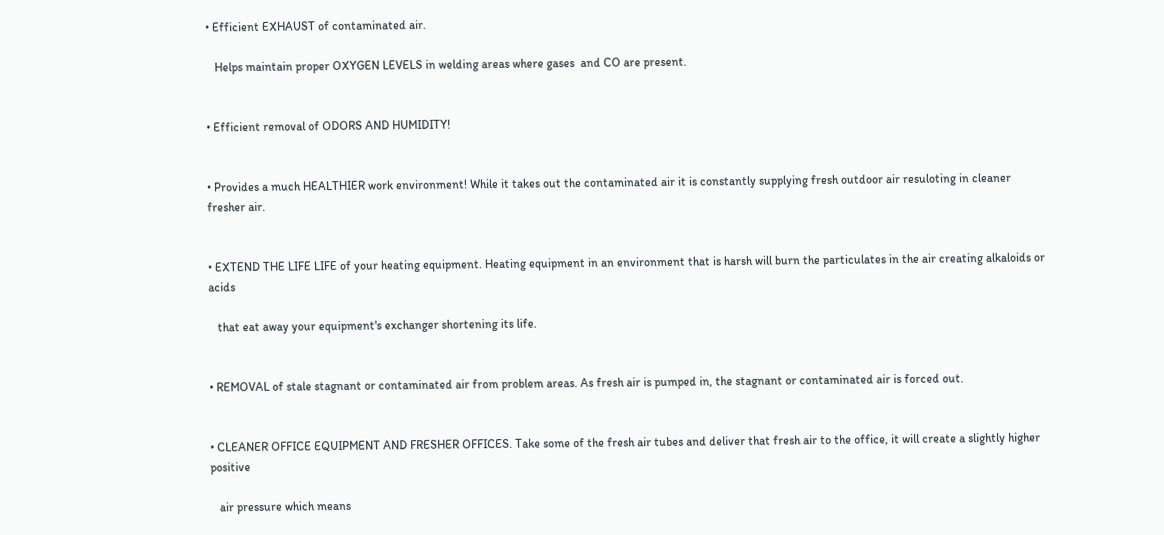• Efficient EXHAUST of contaminated air.

   Helps maintain proper OXYGEN LEVELS in welding areas where gases  and CO are present.


• Efficient removal of ODORS AND HUMIDITY!


• Provides a much HEALTHIER work environment! While it takes out the contaminated air it is constantly supplying fresh outdoor air resuloting in cleaner fresher air.


• EXTEND THE LIFE LIFE of your heating equipment. Heating equipment in an environment that is harsh will burn the particulates in the air creating alkaloids or acids

   that eat away your equipment's exchanger shortening its life.


• REMOVAL of stale stagnant or contaminated air from problem areas. As fresh air is pumped in, the stagnant or contaminated air is forced out.


• CLEANER OFFICE EQUIPMENT AND FRESHER OFFICES. Take some of the fresh air tubes and deliver that fresh air to the office, it will create a slightly higher positive

   air pressure which means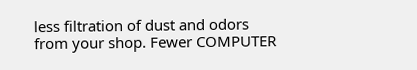less filtration of dust and odors from your shop. Fewer COMPUTER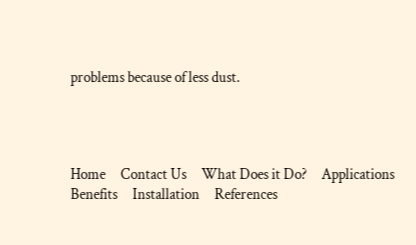problems because of less dust.




Home     Contact Us     What Does it Do?     Applications     Benefits     Installation     References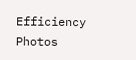Efficiency     Photos